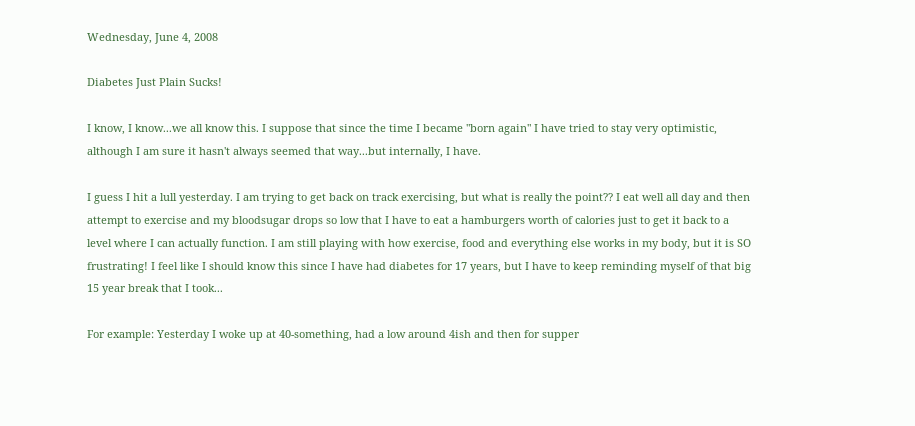Wednesday, June 4, 2008

Diabetes Just Plain Sucks!

I know, I know...we all know this. I suppose that since the time I became "born again" I have tried to stay very optimistic, although I am sure it hasn't always seemed that way...but internally, I have.

I guess I hit a lull yesterday. I am trying to get back on track exercising, but what is really the point?? I eat well all day and then attempt to exercise and my bloodsugar drops so low that I have to eat a hamburgers worth of calories just to get it back to a level where I can actually function. I am still playing with how exercise, food and everything else works in my body, but it is SO frustrating! I feel like I should know this since I have had diabetes for 17 years, but I have to keep reminding myself of that big 15 year break that I took...

For example: Yesterday I woke up at 40-something, had a low around 4ish and then for supper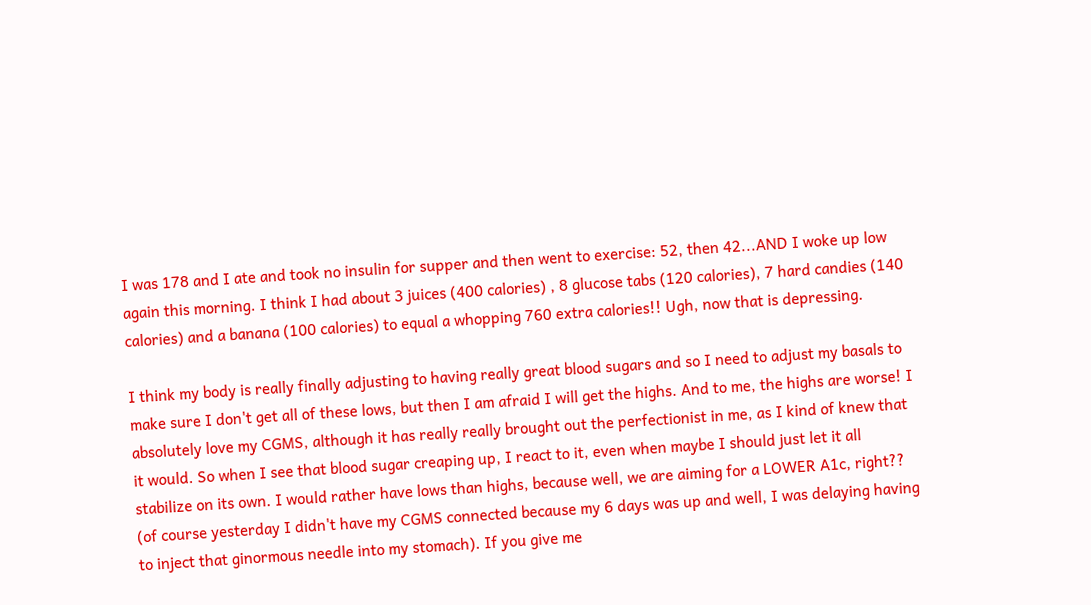I was 178 and I ate and took no insulin for supper and then went to exercise: 52, then 42...AND I woke up low again this morning. I think I had about 3 juices (400 calories) , 8 glucose tabs (120 calories), 7 hard candies (140 calories) and a banana (100 calories) to equal a whopping 760 extra calories!! Ugh, now that is depressing.

I think my body is really finally adjusting to having really great blood sugars and so I need to adjust my basals to make sure I don't get all of these lows, but then I am afraid I will get the highs. And to me, the highs are worse! I absolutely love my CGMS, although it has really really brought out the perfectionist in me, as I kind of knew that it would. So when I see that blood sugar creaping up, I react to it, even when maybe I should just let it all stabilize on its own. I would rather have lows than highs, because well, we are aiming for a LOWER A1c, right?? (of course yesterday I didn't have my CGMS connected because my 6 days was up and well, I was delaying having to inject that ginormous needle into my stomach). If you give me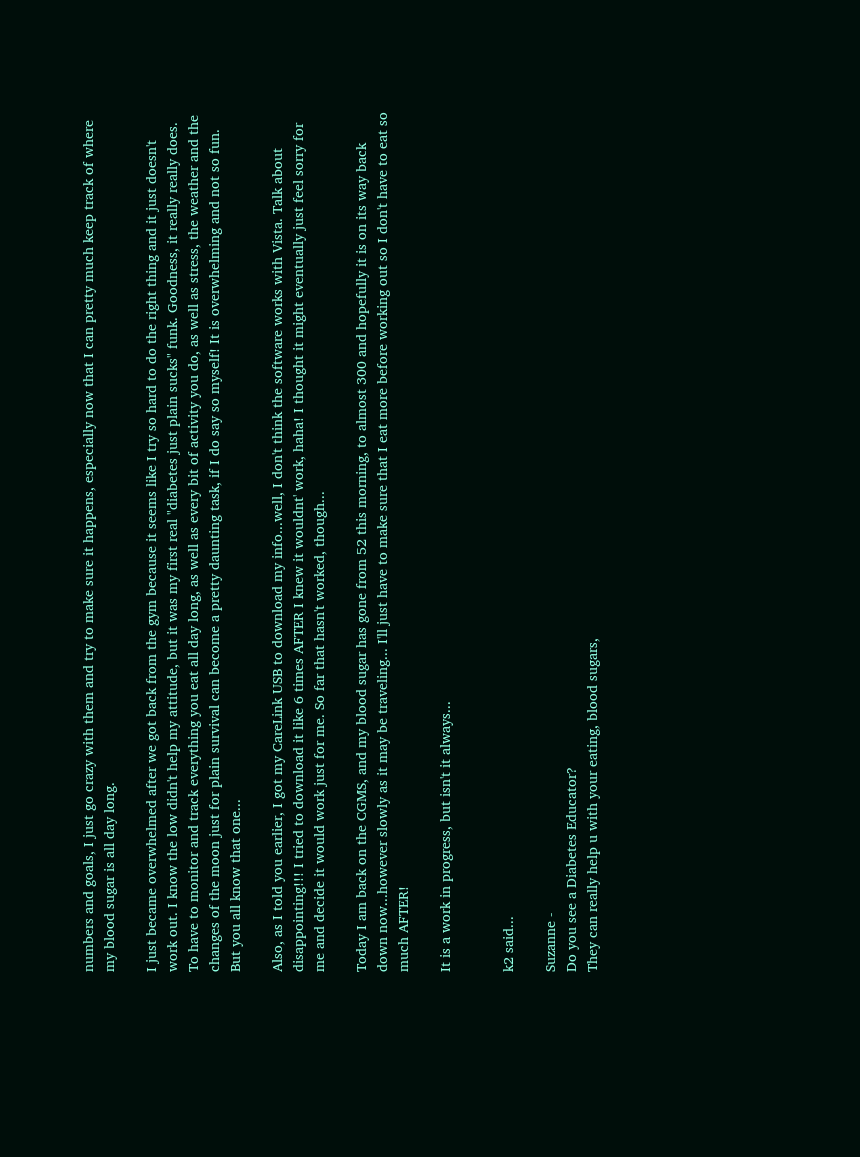numbers and goals, I just go crazy with them and try to make sure it happens, especially now that I can pretty much keep track of where my blood sugar is all day long.

I just became overwhelmed after we got back from the gym because it seems like I try so hard to do the right thing and it just doesn't work out. I know the low didn't help my attitude, but it was my first real "diabetes just plain sucks" funk. Goodness, it really really does. To have to monitor and track everything you eat all day long, as well as every bit of activity you do, as well as stress, the weather and the changes of the moon just for plain survival can become a pretty daunting task, if I do say so myself! It is overwhelming and not so fun. But you all know that one...

Also, as I told you earlier, I got my CareLink USB to download my info...well, I don't think the software works with Vista. Talk about disappointing!!! I tried to download it like 6 times AFTER I knew it wouldnt' work, haha! I thought it might eventually just feel sorry for me and decide it would work just for me. So far that hasn't worked, though...

Today I am back on the CGMS, and my blood sugar has gone from 52 this morning, to almost 300 and hopefully it is on its way back down now...however slowly as it may be traveling... I'll just have to make sure that I eat more before working out so I don't have to eat so much AFTER!

It is a work in progress, but isn't it always...


k2 said...

Suzanne -
Do you see a Diabetes Educator?
They can really help u with your eating, blood sugars,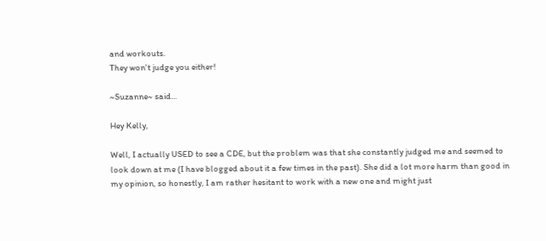and workouts.
They won't judge you either!

~Suzanne~ said...

Hey Kelly,

Well, I actually USED to see a CDE, but the problem was that she constantly judged me and seemed to look down at me (I have blogged about it a few times in the past). She did a lot more harm than good in my opinion, so honestly, I am rather hesitant to work with a new one and might just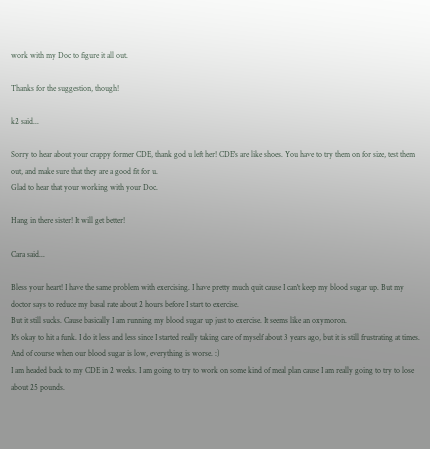work with my Doc to figure it all out.

Thanks for the suggestion, though!

k2 said...

Sorry to hear about your crappy former CDE, thank god u left her! CDE's are like shoes. You have to try them on for size, test them out, and make sure that they are a good fit for u.
Glad to hear that your working with your Doc.

Hang in there sister! It will get better!

Cara said...

Bless your heart! I have the same problem with exercising. I have pretty much quit cause I can't keep my blood sugar up. But my doctor says to reduce my basal rate about 2 hours before I start to exercise.
But it still sucks. Cause basically I am running my blood sugar up just to exercise. It seems like an oxymoron.
It's okay to hit a funk. I do it less and less since I started really taking care of myself about 3 years ago, but it is still frustrating at times.
And of course when our blood sugar is low, everything is worse. :)
I am headed back to my CDE in 2 weeks. I am going to try to work on some kind of meal plan cause I am really going to try to lose about 25 pounds.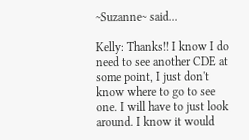~Suzanne~ said...

Kelly: Thanks!! I know I do need to see another CDE at some point, I just don't know where to go to see one. I will have to just look around. I know it would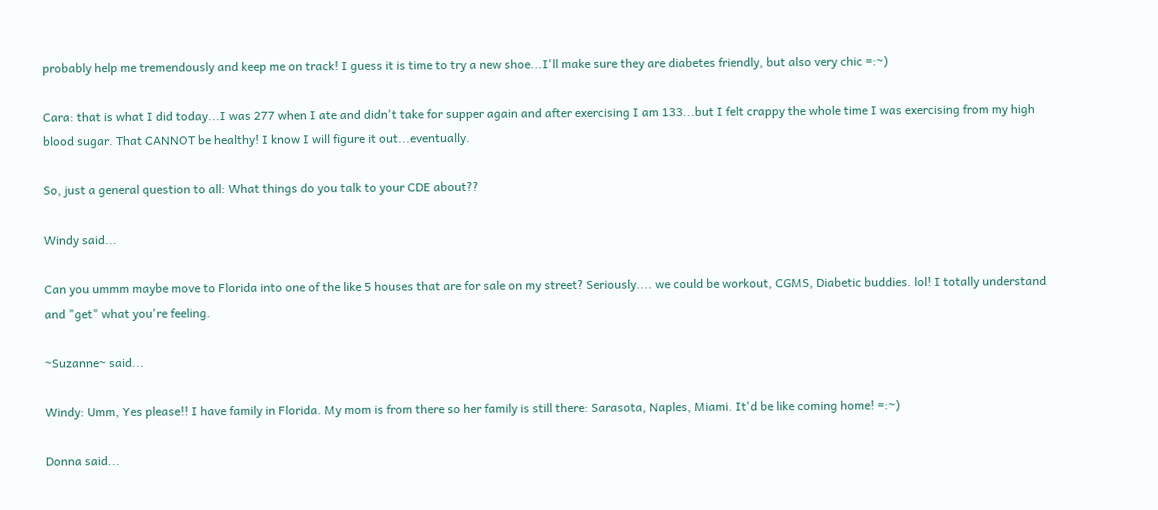probably help me tremendously and keep me on track! I guess it is time to try a new shoe...I'll make sure they are diabetes friendly, but also very chic =:~)

Cara: that is what I did today...I was 277 when I ate and didn't take for supper again and after exercising I am 133...but I felt crappy the whole time I was exercising from my high blood sugar. That CANNOT be healthy! I know I will figure it out...eventually.

So, just a general question to all: What things do you talk to your CDE about??

Windy said...

Can you ummm maybe move to Florida into one of the like 5 houses that are for sale on my street? Seriously.... we could be workout, CGMS, Diabetic buddies. lol! I totally understand and "get" what you're feeling.

~Suzanne~ said...

Windy: Umm, Yes please!! I have family in Florida. My mom is from there so her family is still there: Sarasota, Naples, Miami. It'd be like coming home! =:~)

Donna said...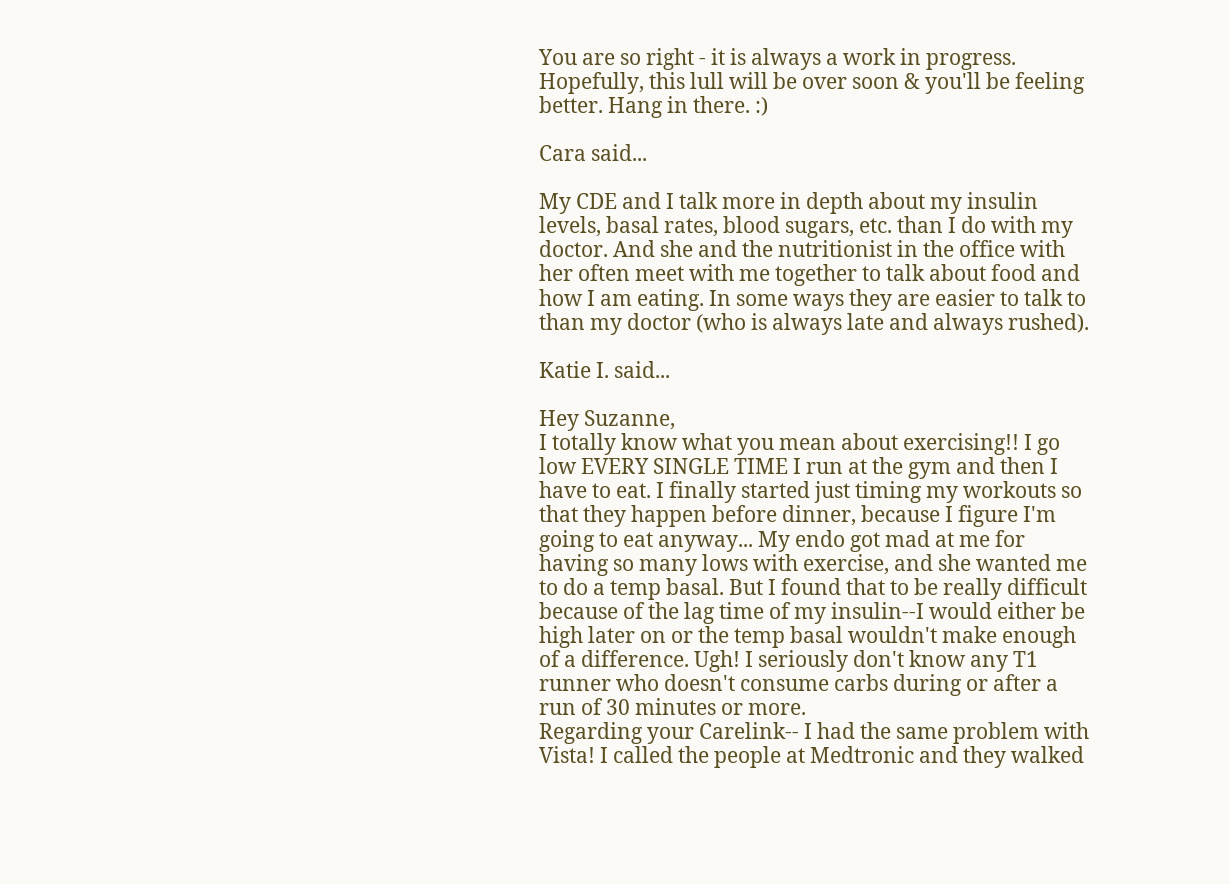You are so right - it is always a work in progress. Hopefully, this lull will be over soon & you'll be feeling better. Hang in there. :)

Cara said...

My CDE and I talk more in depth about my insulin levels, basal rates, blood sugars, etc. than I do with my doctor. And she and the nutritionist in the office with her often meet with me together to talk about food and how I am eating. In some ways they are easier to talk to than my doctor (who is always late and always rushed).

Katie I. said...

Hey Suzanne,
I totally know what you mean about exercising!! I go low EVERY SINGLE TIME I run at the gym and then I have to eat. I finally started just timing my workouts so that they happen before dinner, because I figure I'm going to eat anyway... My endo got mad at me for having so many lows with exercise, and she wanted me to do a temp basal. But I found that to be really difficult because of the lag time of my insulin--I would either be high later on or the temp basal wouldn't make enough of a difference. Ugh! I seriously don't know any T1 runner who doesn't consume carbs during or after a run of 30 minutes or more.
Regarding your Carelink-- I had the same problem with Vista! I called the people at Medtronic and they walked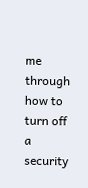me through how to turn off a security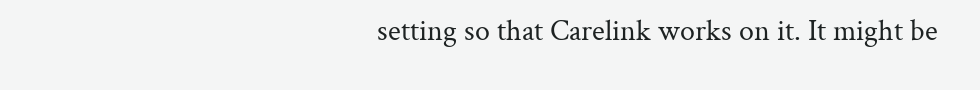setting so that Carelink works on it. It might be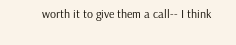worth it to give them a call-- I think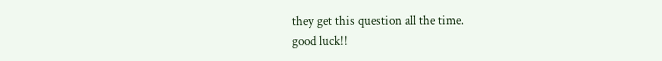they get this question all the time.
good luck!!